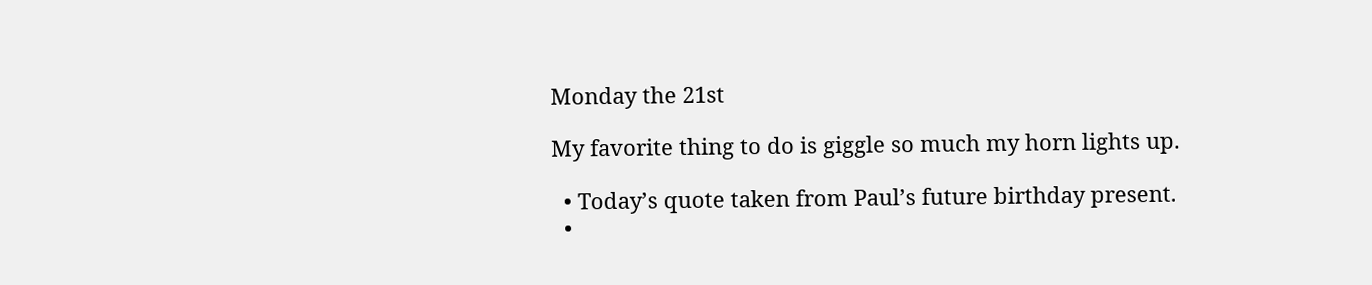Monday the 21st

My favorite thing to do is giggle so much my horn lights up.

  • Today’s quote taken from Paul’s future birthday present.
  •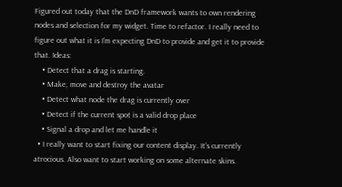Figured out today that the DnD framework wants to own rendering nodes and selection for my widget. Time to refactor. I really need to figure out what it is I’m expecting DnD to provide and get it to provide that. Ideas:
    • Detect that a drag is starting.
    • Make, move and destroy the avatar
    • Detect what node the drag is currently over
    • Detect if the current spot is a valid drop place
    • Signal a drop and let me handle it
  • I really want to start fixing our content display. It’s currently atrocious. Also want to start working on some alternate skins.